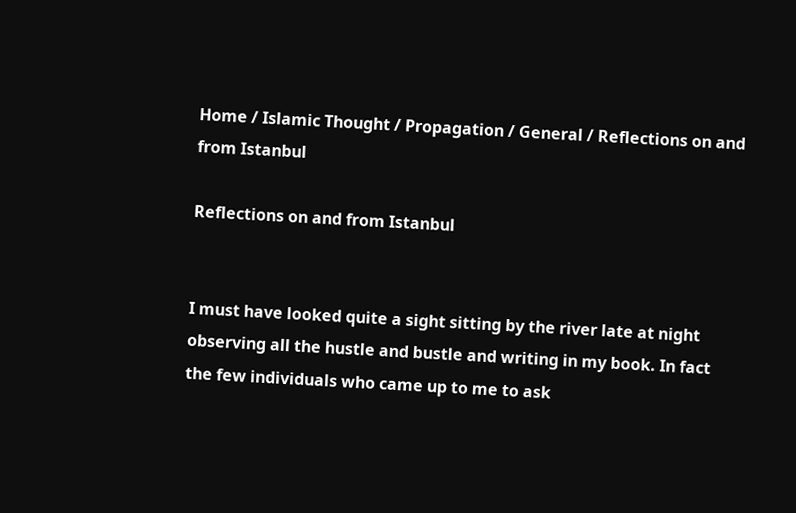Home / Islamic Thought / Propagation / General / Reflections on and from Istanbul

Reflections on and from Istanbul


I must have looked quite a sight sitting by the river late at night observing all the hustle and bustle and writing in my book. In fact the few individuals who came up to me to ask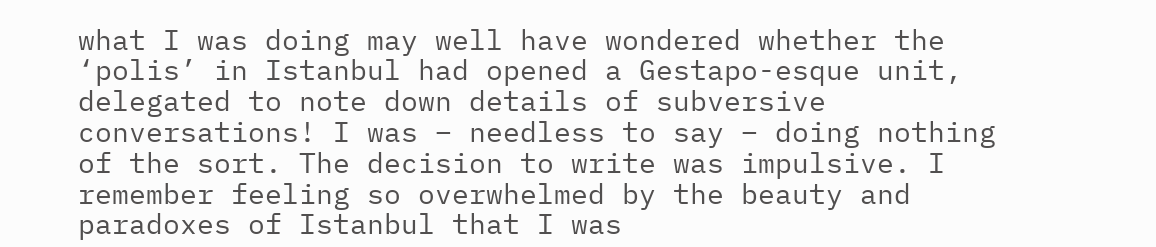what I was doing may well have wondered whether the ‘polis’ in Istanbul had opened a Gestapo-esque unit, delegated to note down details of subversive conversations! I was – needless to say – doing nothing of the sort. The decision to write was impulsive. I remember feeling so overwhelmed by the beauty and paradoxes of Istanbul that I was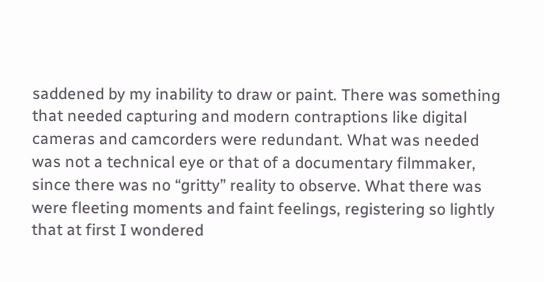saddened by my inability to draw or paint. There was something that needed capturing and modern contraptions like digital cameras and camcorders were redundant. What was needed was not a technical eye or that of a documentary filmmaker, since there was no “gritty” reality to observe. What there was were fleeting moments and faint feelings, registering so lightly that at first I wondered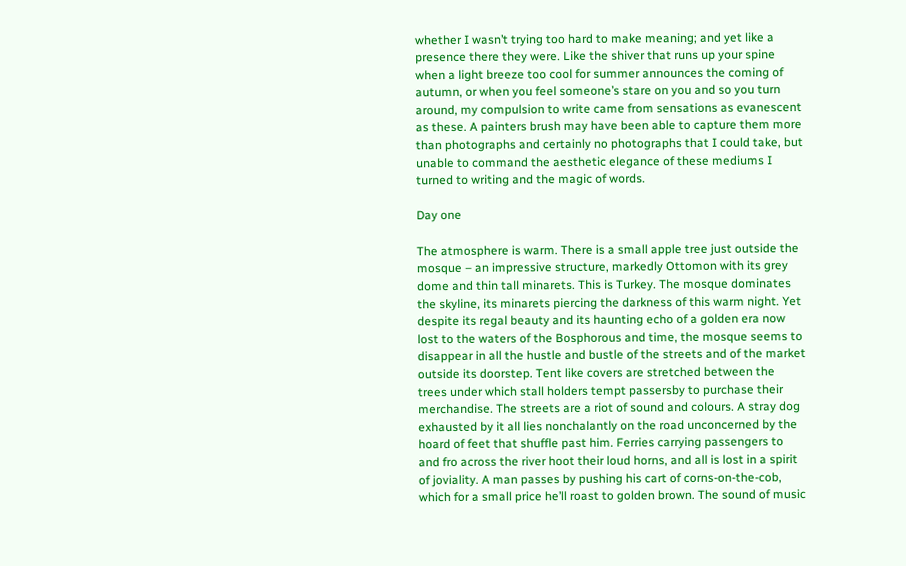whether I wasn’t trying too hard to make meaning; and yet like a presence there they were. Like the shiver that runs up your spine when a light breeze too cool for summer announces the coming of autumn, or when you feel someone’s stare on you and so you turn around, my compulsion to write came from sensations as evanescent as these. A painters brush may have been able to capture them more than photographs and certainly no photographs that I could take, but unable to command the aesthetic elegance of these mediums I turned to writing and the magic of words.

Day one

The atmosphere is warm. There is a small apple tree just outside the mosque – an impressive structure, markedly Ottomon with its grey dome and thin tall minarets. This is Turkey. The mosque dominates the skyline, its minarets piercing the darkness of this warm night. Yet despite its regal beauty and its haunting echo of a golden era now lost to the waters of the Bosphorous and time, the mosque seems to disappear in all the hustle and bustle of the streets and of the market outside its doorstep. Tent like covers are stretched between the trees under which stall holders tempt passersby to purchase their merchandise. The streets are a riot of sound and colours. A stray dog exhausted by it all lies nonchalantly on the road unconcerned by the hoard of feet that shuffle past him. Ferries carrying passengers to and fro across the river hoot their loud horns, and all is lost in a spirit of joviality. A man passes by pushing his cart of corns-on-the-cob, which for a small price he’ll roast to golden brown. The sound of music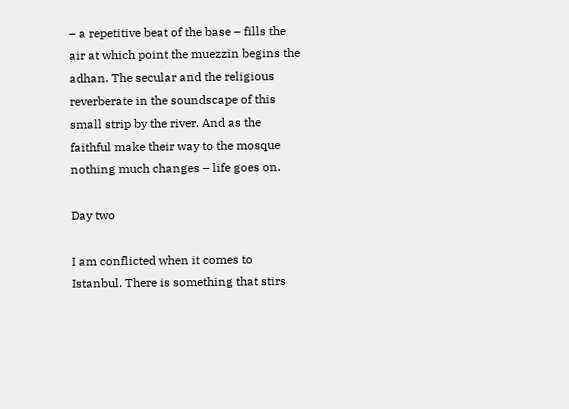– a repetitive beat of the base – fills the air at which point the muezzin begins the adhan. The secular and the religious reverberate in the soundscape of this small strip by the river. And as the faithful make their way to the mosque nothing much changes – life goes on.

Day two

I am conflicted when it comes to Istanbul. There is something that stirs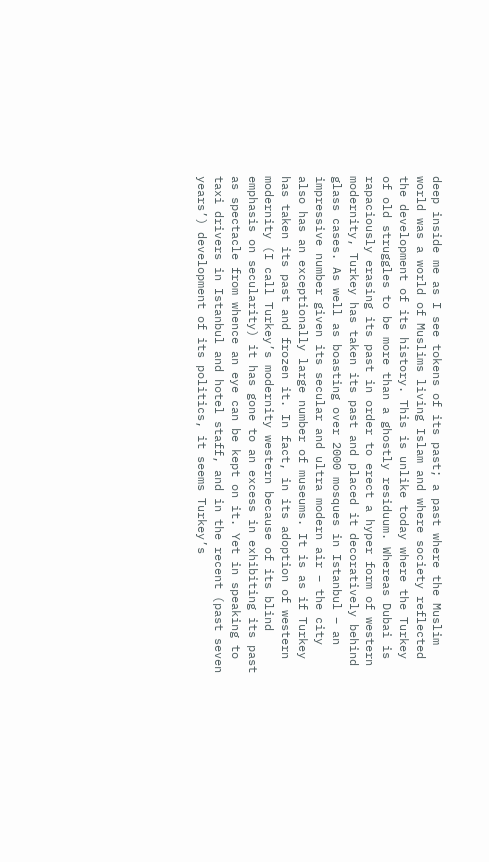deep inside me as I see tokens of its past; a past where the Muslim world was a world of Muslims living Islam and where society reflected the development of its history. This is unlike today where the Turkey of old struggles to be more than a ghostly residuum. Whereas Dubai is rapaciously erasing its past in order to erect a hyper form of western modernity, Turkey has taken its past and placed it decoratively behind glass cases. As well as boasting over 2000 mosques in Istanbul – an impressive number given its secular and ultra modern air – the city also has an exceptionally large number of museums. It is as if Turkey has taken its past and frozen it. In fact, in its adoption of western modernity (I call Turkey’s modernity western because of its blind emphasis on secularity) it has gone to an excess in exhibiting its past as spectacle from whence an eye can be kept on it. Yet in speaking to taxi drivers in Istanbul and hotel staff, and in the recent (past seven years’) development of its politics, it seems Turkey’s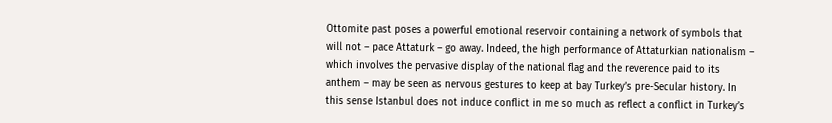Ottomite past poses a powerful emotional reservoir containing a network of symbols that will not – pace Attaturk – go away. Indeed, the high performance of Attaturkian nationalism – which involves the pervasive display of the national flag and the reverence paid to its anthem – may be seen as nervous gestures to keep at bay Turkey’s pre-Secular history. In this sense Istanbul does not induce conflict in me so much as reflect a conflict in Turkey’s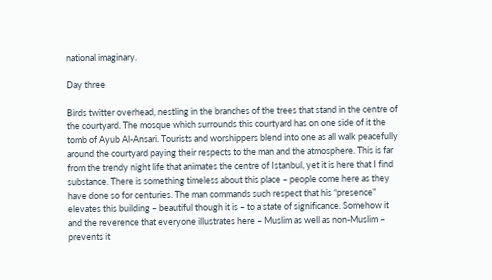national imaginary.

Day three

Birds twitter overhead, nestling in the branches of the trees that stand in the centre of the courtyard. The mosque which surrounds this courtyard has on one side of it the tomb of Ayub Al-Ansari. Tourists and worshippers blend into one as all walk peacefully around the courtyard paying their respects to the man and the atmosphere. This is far from the trendy night life that animates the centre of Istanbul, yet it is here that I find substance. There is something timeless about this place – people come here as they have done so for centuries. The man commands such respect that his “presence” elevates this building – beautiful though it is – to a state of significance. Somehow it and the reverence that everyone illustrates here – Muslim as well as non-Muslim – prevents it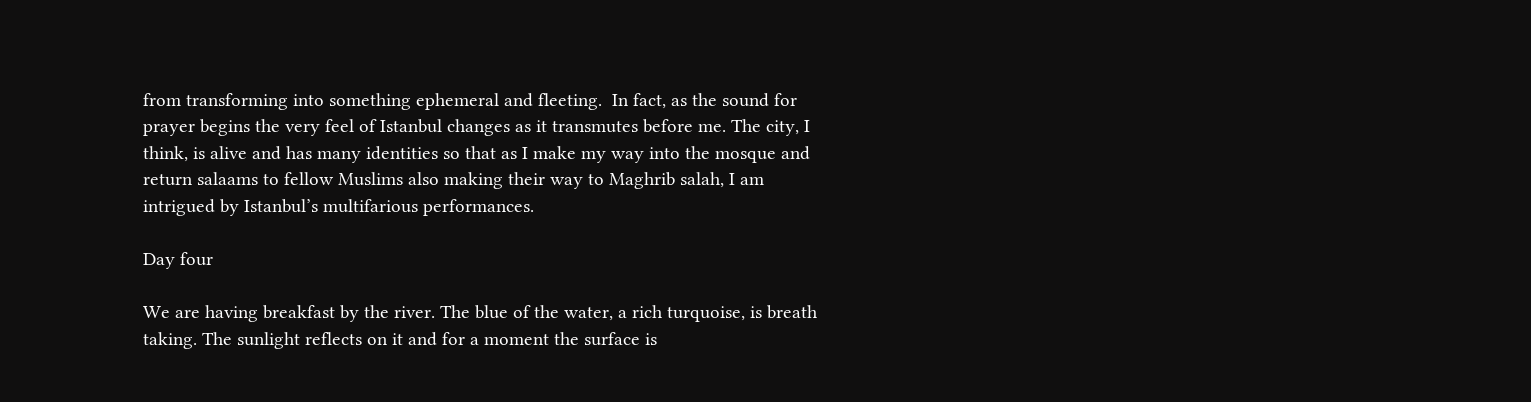from transforming into something ephemeral and fleeting.  In fact, as the sound for prayer begins the very feel of Istanbul changes as it transmutes before me. The city, I think, is alive and has many identities so that as I make my way into the mosque and return salaams to fellow Muslims also making their way to Maghrib salah, I am intrigued by Istanbul’s multifarious performances.

Day four

We are having breakfast by the river. The blue of the water, a rich turquoise, is breath taking. The sunlight reflects on it and for a moment the surface is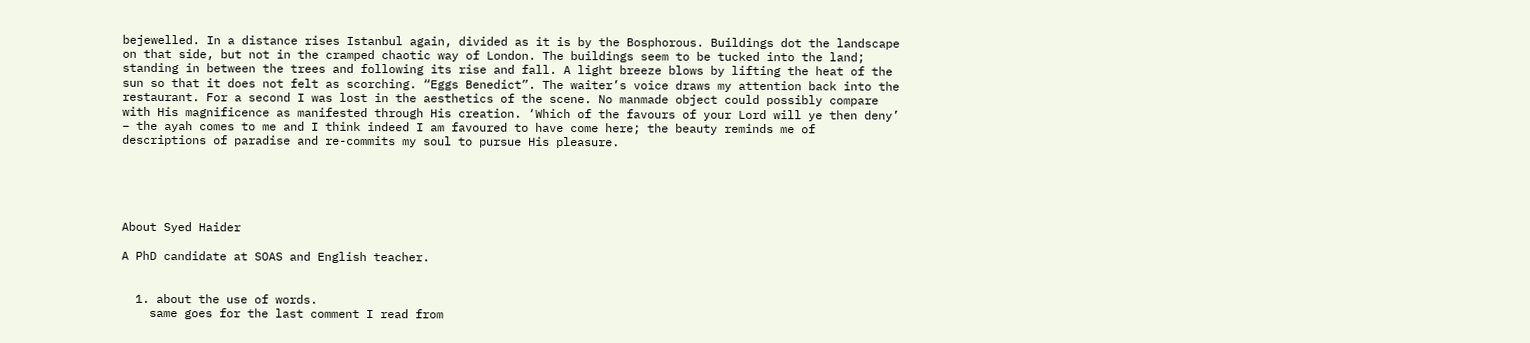bejewelled. In a distance rises Istanbul again, divided as it is by the Bosphorous. Buildings dot the landscape on that side, but not in the cramped chaotic way of London. The buildings seem to be tucked into the land; standing in between the trees and following its rise and fall. A light breeze blows by lifting the heat of the sun so that it does not felt as scorching. “Eggs Benedict”. The waiter’s voice draws my attention back into the restaurant. For a second I was lost in the aesthetics of the scene. No manmade object could possibly compare with His magnificence as manifested through His creation. ‘Which of the favours of your Lord will ye then deny’ – the ayah comes to me and I think indeed I am favoured to have come here; the beauty reminds me of descriptions of paradise and re-commits my soul to pursue His pleasure.





About Syed Haider

A PhD candidate at SOAS and English teacher.


  1. about the use of words.
    same goes for the last comment I read from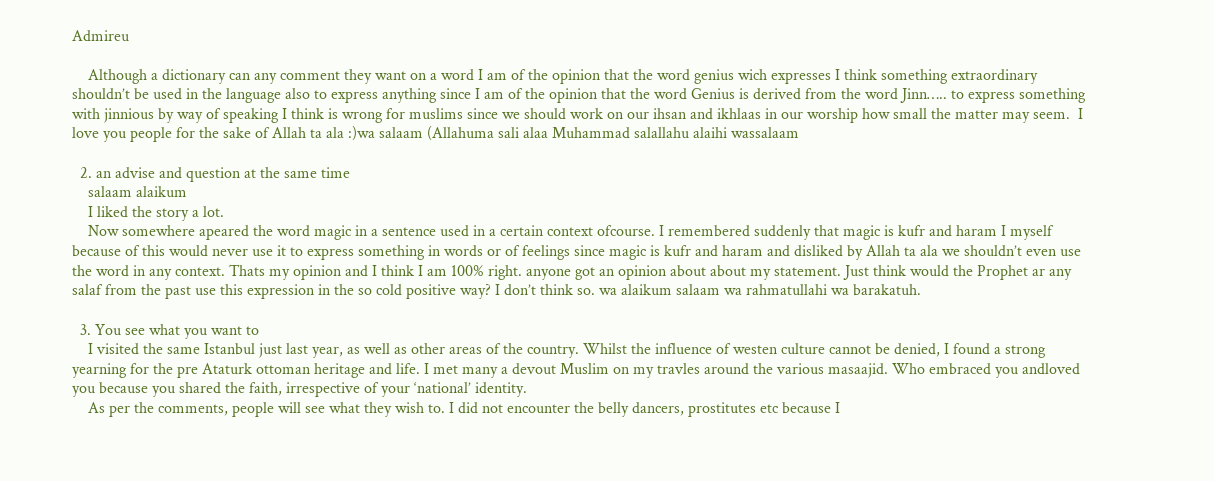Admireu

    Although a dictionary can any comment they want on a word I am of the opinion that the word genius wich expresses I think something extraordinary shouldn’t be used in the language also to express anything since I am of the opinion that the word Genius is derived from the word Jinn….. to express something with jinnious by way of speaking I think is wrong for muslims since we should work on our ihsan and ikhlaas in our worship how small the matter may seem.  I love you people for the sake of Allah ta ala :)wa salaam (Allahuma sali alaa Muhammad salallahu alaihi wassalaam

  2. an advise and question at the same time
    salaam alaikum
    I liked the story a lot.
    Now somewhere apeared the word magic in a sentence used in a certain context ofcourse. I remembered suddenly that magic is kufr and haram I myself because of this would never use it to express something in words or of feelings since magic is kufr and haram and disliked by Allah ta ala we shouldn’t even use the word in any context. Thats my opinion and I think I am 100% right. anyone got an opinion about about my statement. Just think would the Prophet ar any salaf from the past use this expression in the so cold positive way? I don’t think so. wa alaikum salaam wa rahmatullahi wa barakatuh.

  3. You see what you want to
    I visited the same Istanbul just last year, as well as other areas of the country. Whilst the influence of westen culture cannot be denied, I found a strong yearning for the pre Ataturk ottoman heritage and life. I met many a devout Muslim on my travles around the various masaajid. Who embraced you andloved you because you shared the faith, irrespective of your ‘national’ identity.
    As per the comments, people will see what they wish to. I did not encounter the belly dancers, prostitutes etc because I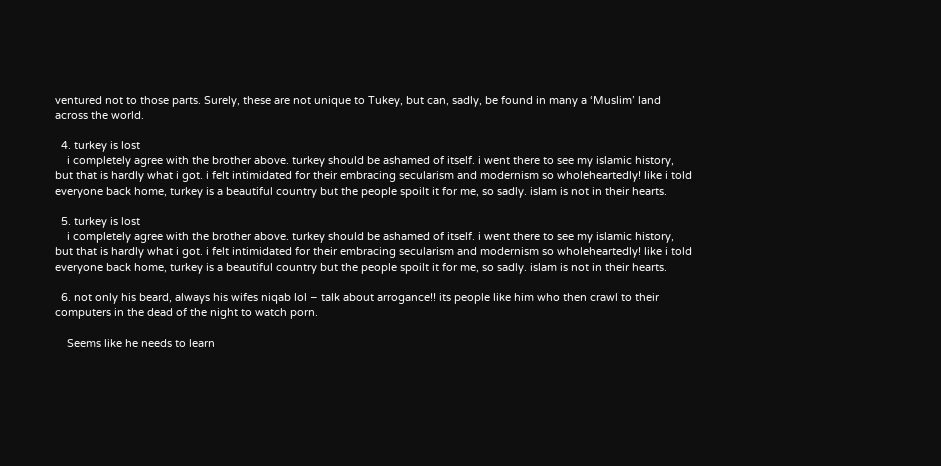ventured not to those parts. Surely, these are not unique to Tukey, but can, sadly, be found in many a ‘Muslim’ land across the world.

  4. turkey is lost
    i completely agree with the brother above. turkey should be ashamed of itself. i went there to see my islamic history, but that is hardly what i got. i felt intimidated for their embracing secularism and modernism so wholeheartedly! like i told everyone back home, turkey is a beautiful country but the people spoilt it for me, so sadly. islam is not in their hearts.

  5. turkey is lost
    i completely agree with the brother above. turkey should be ashamed of itself. i went there to see my islamic history, but that is hardly what i got. i felt intimidated for their embracing secularism and modernism so wholeheartedly! like i told everyone back home, turkey is a beautiful country but the people spoilt it for me, so sadly. islam is not in their hearts.

  6. not only his beard, always his wifes niqab lol – talk about arrogance!! its people like him who then crawl to their computers in the dead of the night to watch porn.

    Seems like he needs to learn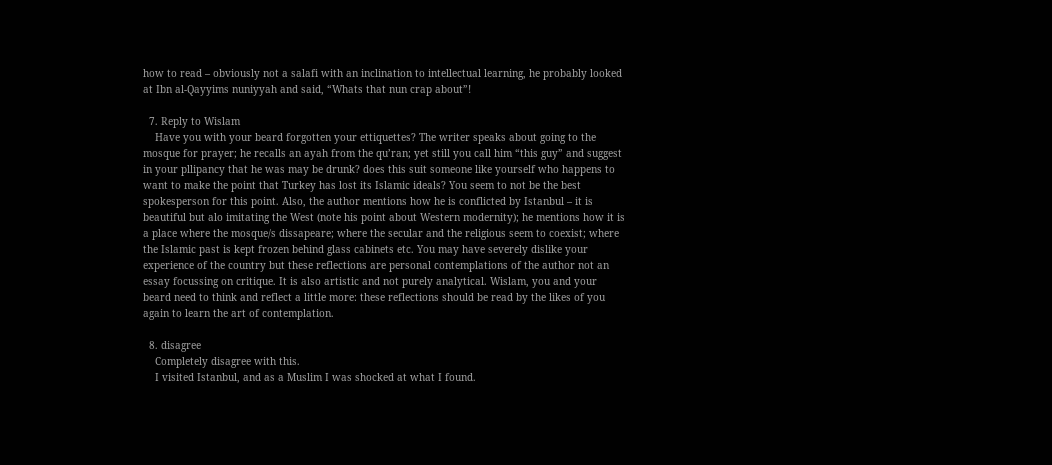how to read – obviously not a salafi with an inclination to intellectual learning, he probably looked at Ibn al-Qayyims nuniyyah and said, “Whats that nun crap about”!

  7. Reply to Wislam
    Have you with your beard forgotten your ettiquettes? The writer speaks about going to the mosque for prayer; he recalls an ayah from the qu’ran; yet still you call him “this guy” and suggest in your pllipancy that he was may be drunk? does this suit someone like yourself who happens to want to make the point that Turkey has lost its Islamic ideals? You seem to not be the best spokesperson for this point. Also, the author mentions how he is conflicted by Istanbul – it is beautiful but alo imitating the West (note his point about Western modernity); he mentions how it is a place where the mosque/s dissapeare; where the secular and the religious seem to coexist; where the Islamic past is kept frozen behind glass cabinets etc. You may have severely dislike your experience of the country but these reflections are personal contemplations of the author not an essay focussing on critique. It is also artistic and not purely analytical. Wislam, you and your beard need to think and reflect a little more: these reflections should be read by the likes of you again to learn the art of contemplation.

  8. disagree
    Completely disagree with this.
    I visited Istanbul, and as a Muslim I was shocked at what I found.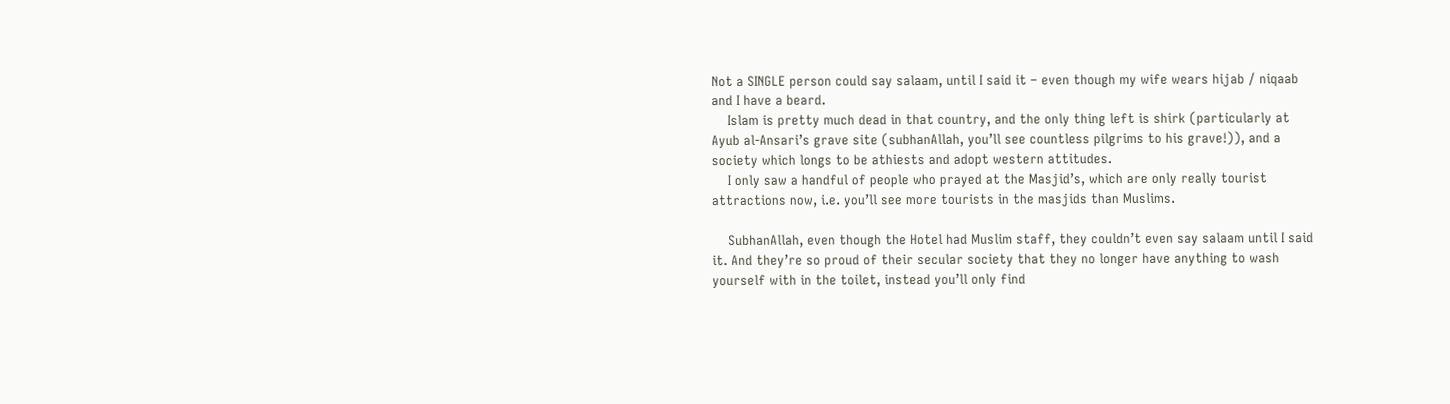Not a SINGLE person could say salaam, until I said it – even though my wife wears hijab / niqaab and I have a beard.
    Islam is pretty much dead in that country, and the only thing left is shirk (particularly at Ayub al-Ansari’s grave site (subhanAllah, you’ll see countless pilgrims to his grave!)), and a society which longs to be athiests and adopt western attitudes.
    I only saw a handful of people who prayed at the Masjid’s, which are only really tourist attractions now, i.e. you’ll see more tourists in the masjids than Muslims.

    SubhanAllah, even though the Hotel had Muslim staff, they couldn’t even say salaam until I said it. And they’re so proud of their secular society that they no longer have anything to wash yourself with in the toilet, instead you’ll only find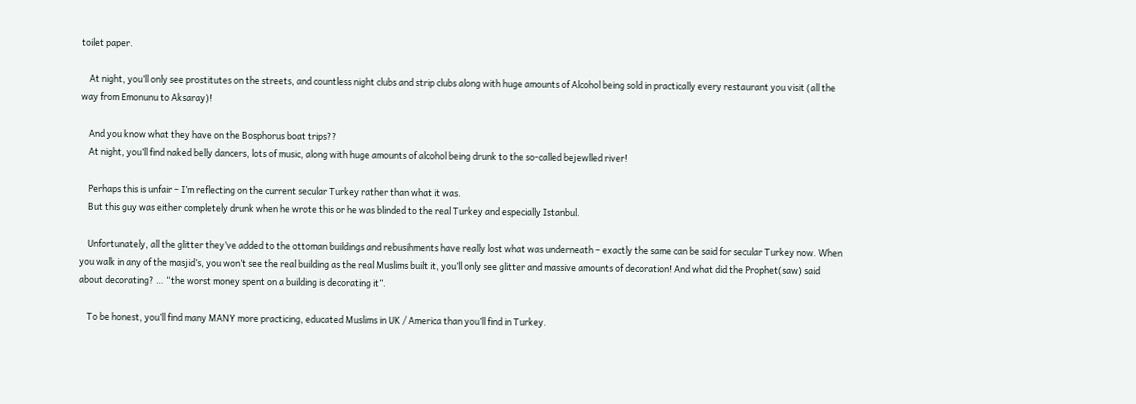toilet paper.

    At night, you’ll only see prostitutes on the streets, and countless night clubs and strip clubs along with huge amounts of Alcohol being sold in practically every restaurant you visit (all the way from Emonunu to Aksaray)!

    And you know what they have on the Bosphorus boat trips??
    At night, you’ll find naked belly dancers, lots of music, along with huge amounts of alcohol being drunk to the so-called bejewlled river!

    Perhaps this is unfair – I’m reflecting on the current secular Turkey rather than what it was.
    But this guy was either completely drunk when he wrote this or he was blinded to the real Turkey and especially Istanbul.

    Unfortunately, all the glitter they’ve added to the ottoman buildings and rebusihments have really lost what was underneath – exactly the same can be said for secular Turkey now. When you walk in any of the masjid’s, you won’t see the real building as the real Muslims built it, you’ll only see glitter and massive amounts of decoration! And what did the Prophet(saw) said about decorating? … “the worst money spent on a building is decorating it”.

    To be honest, you’ll find many MANY more practicing, educated Muslims in UK / America than you’ll find in Turkey.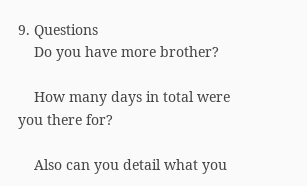9. Questions
    Do you have more brother?

    How many days in total were you there for?

    Also can you detail what you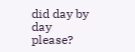did day by day please?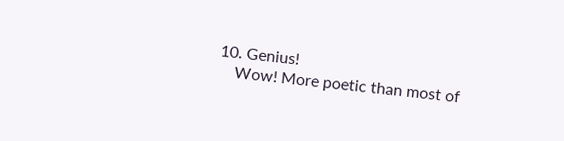10. Genius!
    Wow! More poetic than most of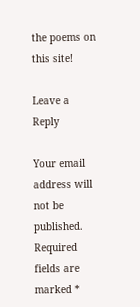the poems on this site!

Leave a Reply

Your email address will not be published. Required fields are marked *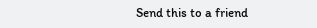Send this to a friend